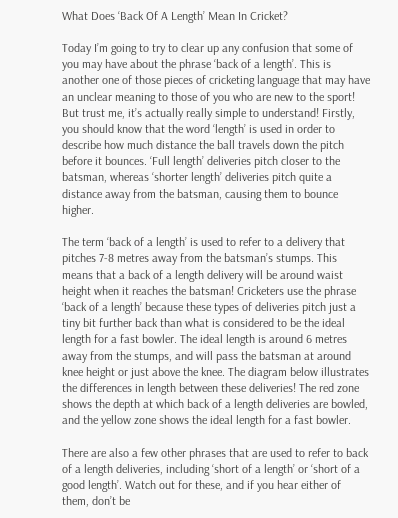What Does ‘Back Of A Length’ Mean In Cricket?

Today I’m going to try to clear up any confusion that some of you may have about the phrase ‘back of a length’. This is another one of those pieces of cricketing language that may have an unclear meaning to those of you who are new to the sport! But trust me, it’s actually really simple to understand! Firstly, you should know that the word ‘length’ is used in order to describe how much distance the ball travels down the pitch before it bounces. ‘Full length’ deliveries pitch closer to the batsman, whereas ‘shorter length’ deliveries pitch quite a distance away from the batsman, causing them to bounce higher.

The term ‘back of a length’ is used to refer to a delivery that pitches 7-8 metres away from the batsman’s stumps. This means that a back of a length delivery will be around waist height when it reaches the batsman! Cricketers use the phrase ‘back of a length’ because these types of deliveries pitch just a tiny bit further back than what is considered to be the ideal length for a fast bowler. The ideal length is around 6 metres away from the stumps, and will pass the batsman at around knee height or just above the knee. The diagram below illustrates the differences in length between these deliveries! The red zone shows the depth at which back of a length deliveries are bowled, and the yellow zone shows the ideal length for a fast bowler.

There are also a few other phrases that are used to refer to back of a length deliveries, including ‘short of a length’ or ‘short of a good length’. Watch out for these, and if you hear either of them, don’t be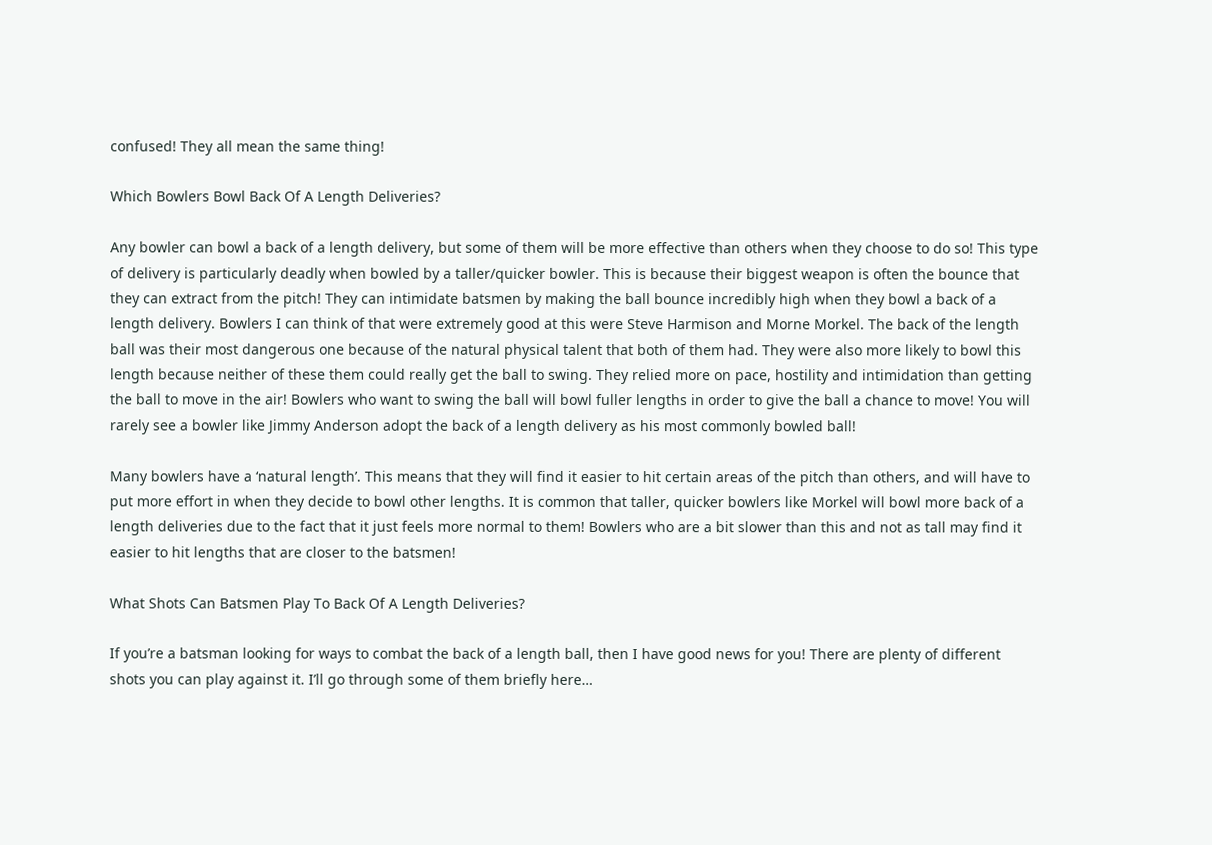confused! They all mean the same thing!

Which Bowlers Bowl Back Of A Length Deliveries?

Any bowler can bowl a back of a length delivery, but some of them will be more effective than others when they choose to do so! This type of delivery is particularly deadly when bowled by a taller/quicker bowler. This is because their biggest weapon is often the bounce that they can extract from the pitch! They can intimidate batsmen by making the ball bounce incredibly high when they bowl a back of a length delivery. Bowlers I can think of that were extremely good at this were Steve Harmison and Morne Morkel. The back of the length ball was their most dangerous one because of the natural physical talent that both of them had. They were also more likely to bowl this length because neither of these them could really get the ball to swing. They relied more on pace, hostility and intimidation than getting the ball to move in the air! Bowlers who want to swing the ball will bowl fuller lengths in order to give the ball a chance to move! You will rarely see a bowler like Jimmy Anderson adopt the back of a length delivery as his most commonly bowled ball!

Many bowlers have a ‘natural length’. This means that they will find it easier to hit certain areas of the pitch than others, and will have to put more effort in when they decide to bowl other lengths. It is common that taller, quicker bowlers like Morkel will bowl more back of a length deliveries due to the fact that it just feels more normal to them! Bowlers who are a bit slower than this and not as tall may find it easier to hit lengths that are closer to the batsmen!

What Shots Can Batsmen Play To Back Of A Length Deliveries?

If you’re a batsman looking for ways to combat the back of a length ball, then I have good news for you! There are plenty of different shots you can play against it. I’ll go through some of them briefly here…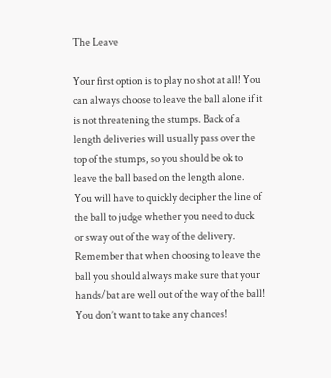The Leave

Your first option is to play no shot at all! You can always choose to leave the ball alone if it is not threatening the stumps. Back of a length deliveries will usually pass over the top of the stumps, so you should be ok to leave the ball based on the length alone. You will have to quickly decipher the line of the ball to judge whether you need to duck or sway out of the way of the delivery. Remember that when choosing to leave the ball you should always make sure that your hands/bat are well out of the way of the ball! You don’t want to take any chances!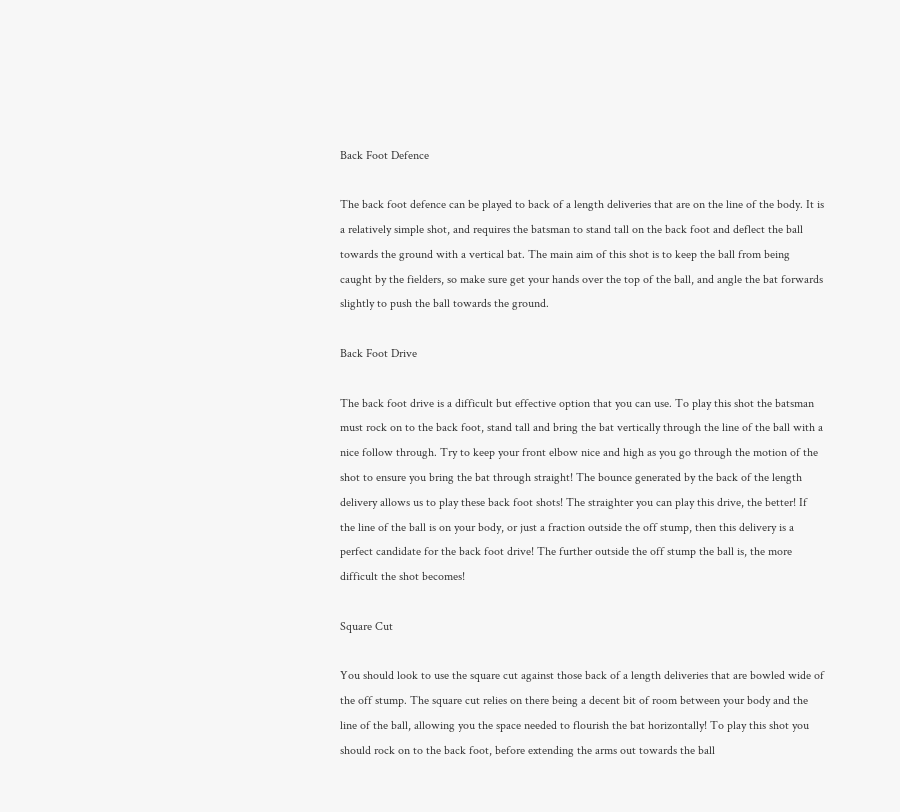Back Foot Defence

The back foot defence can be played to back of a length deliveries that are on the line of the body. It is a relatively simple shot, and requires the batsman to stand tall on the back foot and deflect the ball towards the ground with a vertical bat. The main aim of this shot is to keep the ball from being caught by the fielders, so make sure get your hands over the top of the ball, and angle the bat forwards slightly to push the ball towards the ground.

Back Foot Drive

The back foot drive is a difficult but effective option that you can use. To play this shot the batsman must rock on to the back foot, stand tall and bring the bat vertically through the line of the ball with a nice follow through. Try to keep your front elbow nice and high as you go through the motion of the shot to ensure you bring the bat through straight! The bounce generated by the back of the length delivery allows us to play these back foot shots! The straighter you can play this drive, the better! If the line of the ball is on your body, or just a fraction outside the off stump, then this delivery is a perfect candidate for the back foot drive! The further outside the off stump the ball is, the more difficult the shot becomes!

Square Cut

You should look to use the square cut against those back of a length deliveries that are bowled wide of the off stump. The square cut relies on there being a decent bit of room between your body and the line of the ball, allowing you the space needed to flourish the bat horizontally! To play this shot you should rock on to the back foot, before extending the arms out towards the ball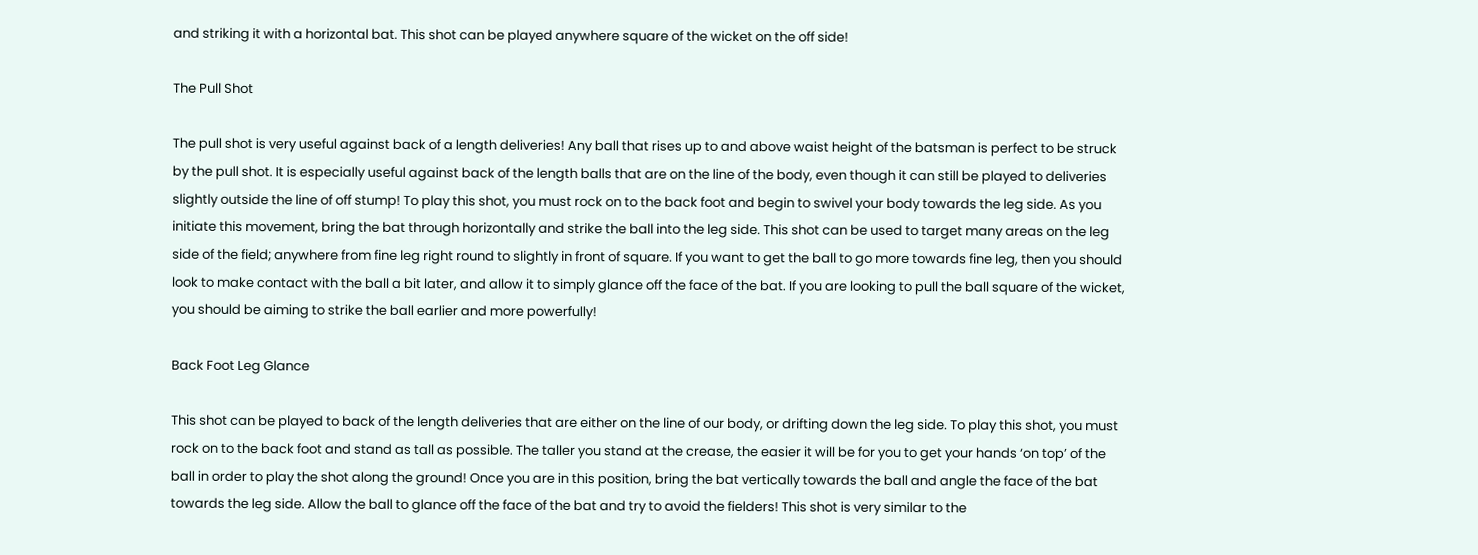and striking it with a horizontal bat. This shot can be played anywhere square of the wicket on the off side!

The Pull Shot

The pull shot is very useful against back of a length deliveries! Any ball that rises up to and above waist height of the batsman is perfect to be struck by the pull shot. It is especially useful against back of the length balls that are on the line of the body, even though it can still be played to deliveries slightly outside the line of off stump! To play this shot, you must rock on to the back foot and begin to swivel your body towards the leg side. As you initiate this movement, bring the bat through horizontally and strike the ball into the leg side. This shot can be used to target many areas on the leg side of the field; anywhere from fine leg right round to slightly in front of square. If you want to get the ball to go more towards fine leg, then you should look to make contact with the ball a bit later, and allow it to simply glance off the face of the bat. If you are looking to pull the ball square of the wicket, you should be aiming to strike the ball earlier and more powerfully!

Back Foot Leg Glance

This shot can be played to back of the length deliveries that are either on the line of our body, or drifting down the leg side. To play this shot, you must rock on to the back foot and stand as tall as possible. The taller you stand at the crease, the easier it will be for you to get your hands ‘on top’ of the ball in order to play the shot along the ground! Once you are in this position, bring the bat vertically towards the ball and angle the face of the bat towards the leg side. Allow the ball to glance off the face of the bat and try to avoid the fielders! This shot is very similar to the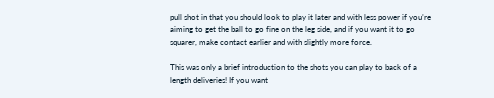pull shot in that you should look to play it later and with less power if you’re aiming to get the ball to go fine on the leg side, and if you want it to go squarer, make contact earlier and with slightly more force.

This was only a brief introduction to the shots you can play to back of a length deliveries! If you want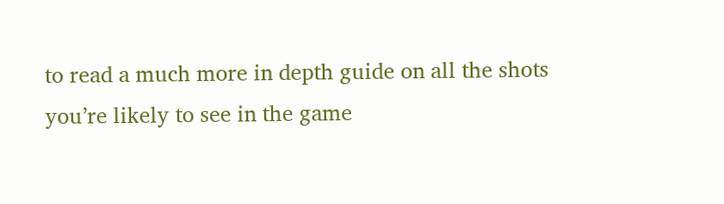to read a much more in depth guide on all the shots you’re likely to see in the game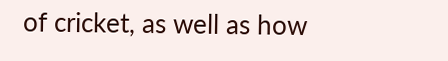of cricket, as well as how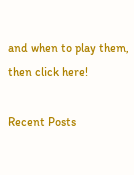and when to play them, then click here!

Recent Posts